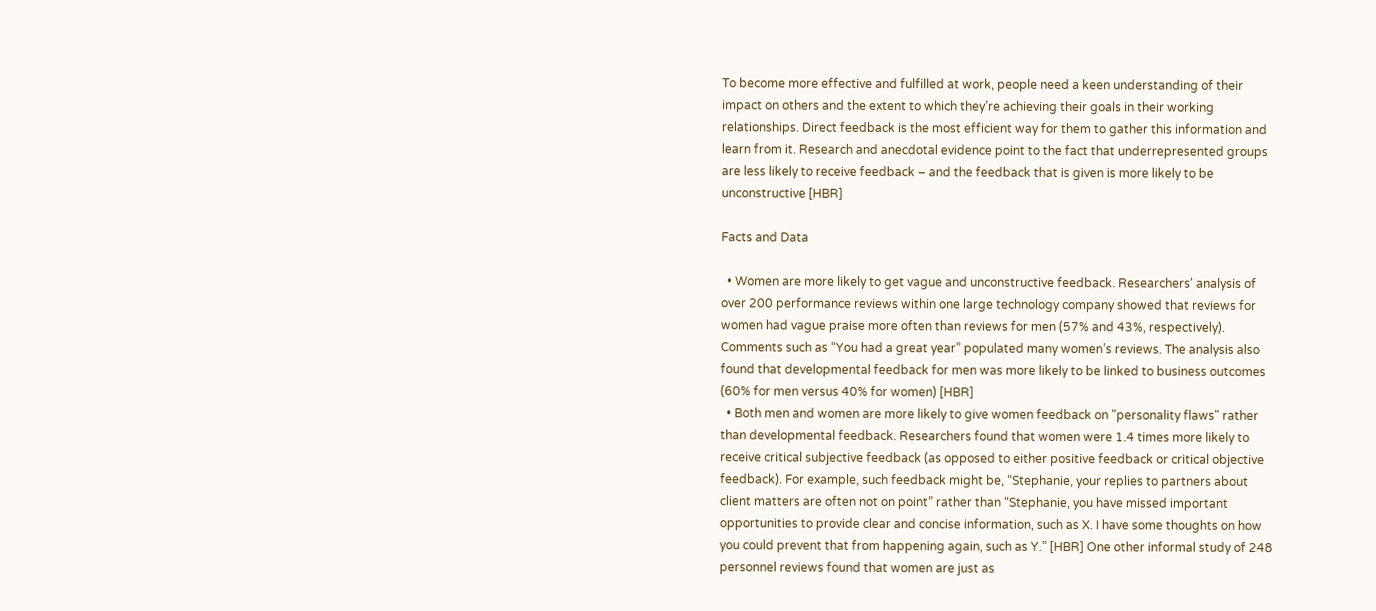To become more effective and fulfilled at work, people need a keen understanding of their impact on others and the extent to which they’re achieving their goals in their working relationships. Direct feedback is the most efficient way for them to gather this information and learn from it. Research and anecdotal evidence point to the fact that underrepresented groups are less likely to receive feedback – and the feedback that is given is more likely to be unconstructive [HBR]

Facts and Data

  • Women are more likely to get vague and unconstructive feedback. Researchers' analysis of over 200 performance reviews within one large technology company showed that reviews for women had vague praise more often than reviews for men (57% and 43%, respectively). Comments such as “You had a great year” populated many women’s reviews. The analysis also found that developmental feedback for men was more likely to be linked to business outcomes (60% for men versus 40% for women) [HBR]
  • Both men and women are more likely to give women feedback on "personality flaws" rather than developmental feedback. Researchers found that women were 1.4 times more likely to receive critical subjective feedback (as opposed to either positive feedback or critical objective feedback). For example, such feedback might be, “Stephanie, your replies to partners about client matters are often not on point” rather than “Stephanie, you have missed important opportunities to provide clear and concise information, such as X. I have some thoughts on how you could prevent that from happening again, such as Y.” [HBR] One other informal study of 248 personnel reviews found that women are just as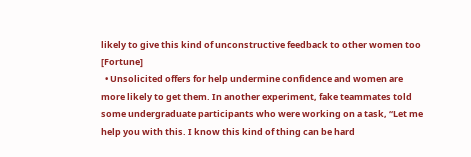likely to give this kind of unconstructive feedback to other women too [Fortune]
  • Unsolicited offers for help undermine confidence and women are more likely to get them. In another experiment, fake teammates told some undergraduate participants who were working on a task, “Let me help you with this. I know this kind of thing can be hard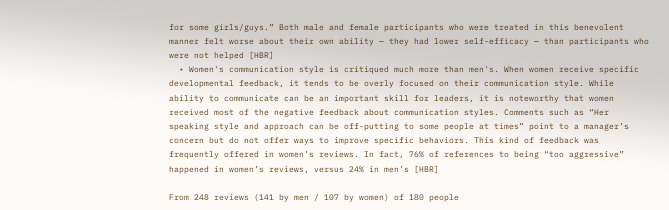for some girls/guys.” Both male and female participants who were treated in this benevolent manner felt worse about their own ability — they had lower self-efficacy — than participants who were not helped [HBR]
  • Women's communication style is critiqued much more than men's. When women receive specific developmental feedback, it tends to be overly focused on their communication style. While ability to communicate can be an important skill for leaders, it is noteworthy that women received most of the negative feedback about communication styles. Comments such as “Her speaking style and approach can be off-putting to some people at times” point to a manager’s concern but do not offer ways to improve specific behaviors. This kind of feedback was frequently offered in women’s reviews. In fact, 76% of references to being “too aggressive” happened in women’s reviews, versus 24% in men’s [HBR]

From 248 reviews (141 by men / 107 by women) of 180 people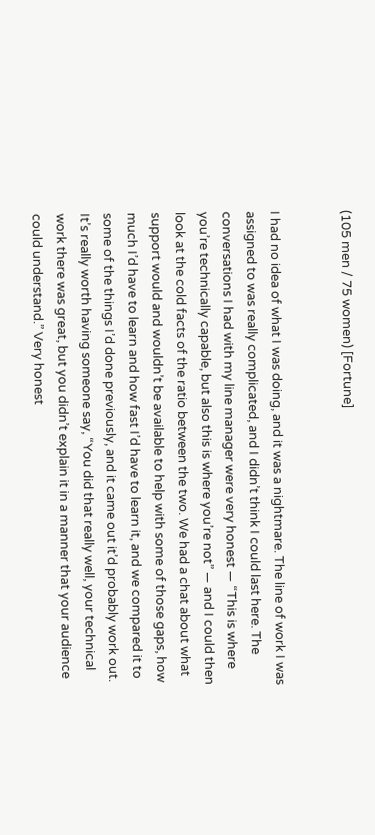(105 men / 75 women) [Fortune]


I had no idea of what I was doing, and it was a nightmare. The line of work I was assigned to was really complicated, and I didn’t think I could last here. The conversations I had with my line manager were very honest — “This is where you’re technically capable, but also this is where you’re not” — and I could then look at the cold facts of the ratio between the two. We had a chat about what support would and wouldn’t be available to help with some of those gaps, how much I’d have to learn and how fast I’d have to learn it, and we compared it to some of the things I’d done previously, and it came out it’d probably work out. It’s really worth having someone say, “You did that really well, your technical work there was great, but you didn’t explain it in a manner that your audience could understand.” Very honest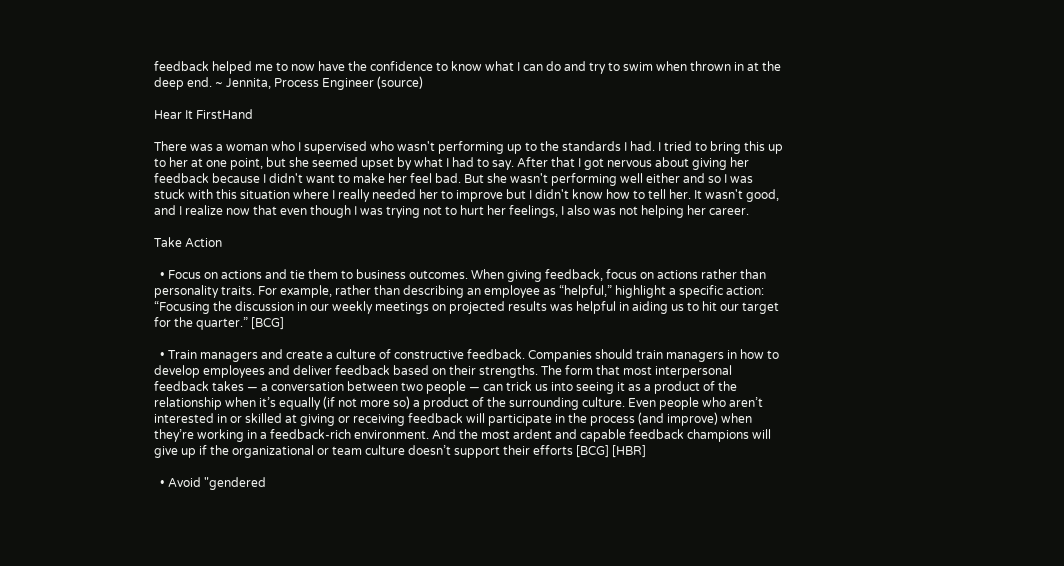feedback helped me to now have the confidence to know what I can do and try to swim when thrown in at the deep end. ~ Jennita, Process Engineer (source)

Hear It FirstHand

There was a woman who I supervised who wasn't performing up to the standards I had. I tried to bring this up to her at one point, but she seemed upset by what I had to say. After that I got nervous about giving her feedback because I didn't want to make her feel bad. But she wasn't performing well either and so I was stuck with this situation where I really needed her to improve but I didn't know how to tell her. It wasn't good, and I realize now that even though I was trying not to hurt her feelings, I also was not helping her career.

Take Action

  • Focus on actions and tie them to business outcomes. When giving feedback, focus on actions rather than personality traits. For example, rather than describing an employee as “helpful,” highlight a specific action: “Focusing the discussion in our weekly meetings on projected results was helpful in aiding us to hit our target for the quarter.” [BCG]

  • Train managers and create a culture of constructive feedback. Companies should train managers in how to develop employees and deliver feedback based on their strengths. The form that most interpersonal feedback takes — a conversation between two people — can trick us into seeing it as a product of the relationship when it’s equally (if not more so) a product of the surrounding culture. Even people who aren’t interested in or skilled at giving or receiving feedback will participate in the process (and improve) when they’re working in a feedback-rich environment. And the most ardent and capable feedback champions will give up if the organizational or team culture doesn’t support their efforts [BCG] [HBR]

  • Avoid "gendered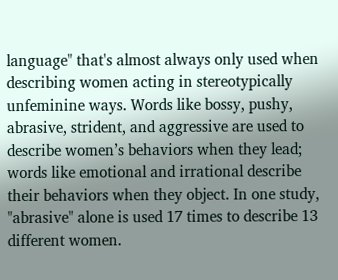language" that's almost always only used when describing women acting in stereotypically unfeminine ways. Words like bossy, pushy, abrasive, strident, and aggressive are used to describe women’s behaviors when they lead; words like emotional and irrational describe their behaviors when they object. In one study, "abrasive" alone is used 17 times to describe 13 different women.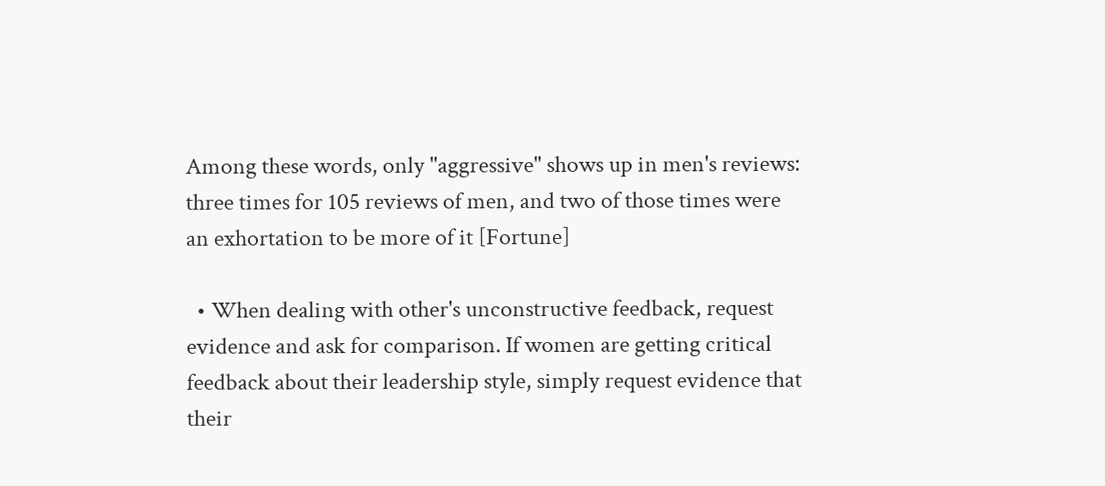Among these words, only "aggressive" shows up in men's reviews: three times for 105 reviews of men, and two of those times were an exhortation to be more of it [Fortune]

  • When dealing with other's unconstructive feedback, request evidence and ask for comparison. If women are getting critical feedback about their leadership style, simply request evidence that their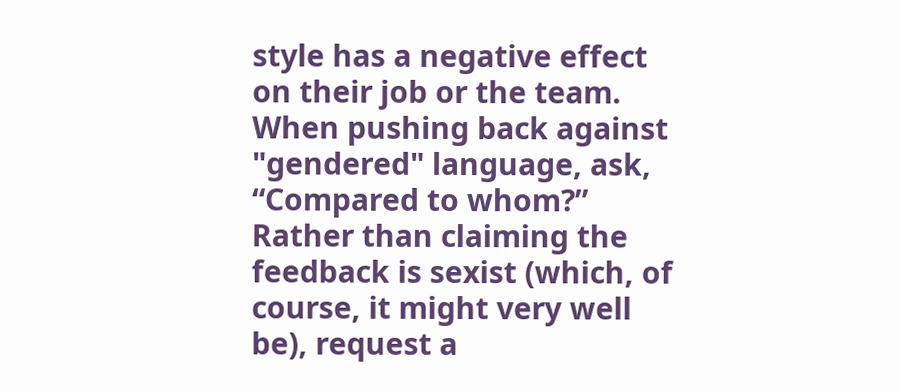style has a negative effect on their job or the team. When pushing back against "gendered" language, ask, “Compared to whom?” Rather than claiming the feedback is sexist (which, of course, it might very well be), request a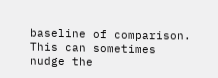baseline of comparison. This can sometimes nudge the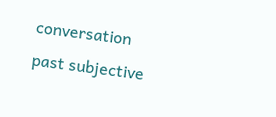conversation past subjective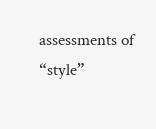assessments of “style”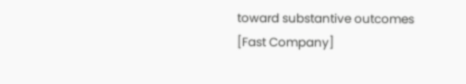toward substantive outcomes [Fast Company]